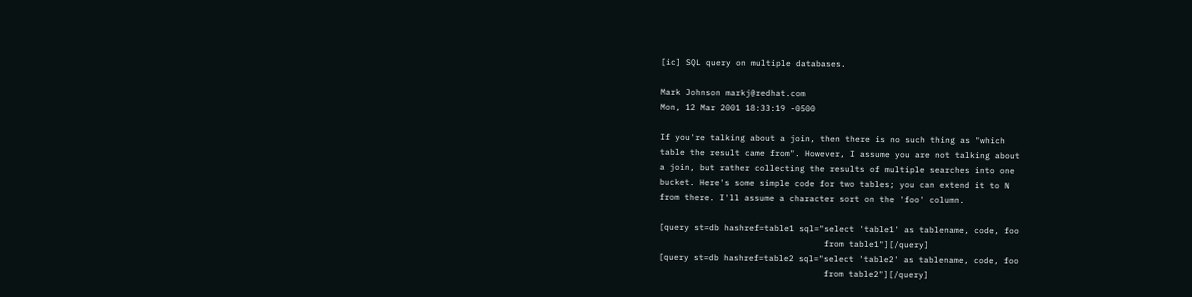[ic] SQL query on multiple databases.

Mark Johnson markj@redhat.com
Mon, 12 Mar 2001 18:33:19 -0500

If you're talking about a join, then there is no such thing as "which
table the result came from". However, I assume you are not talking about
a join, but rather collecting the results of multiple searches into one
bucket. Here's some simple code for two tables; you can extend it to N
from there. I'll assume a character sort on the 'foo' column.

[query st=db hashref=table1 sql="select 'table1' as tablename, code, foo
                                 from table1"][/query]
[query st=db hashref=table2 sql="select 'table2' as tablename, code, foo
                                 from table2"][/query]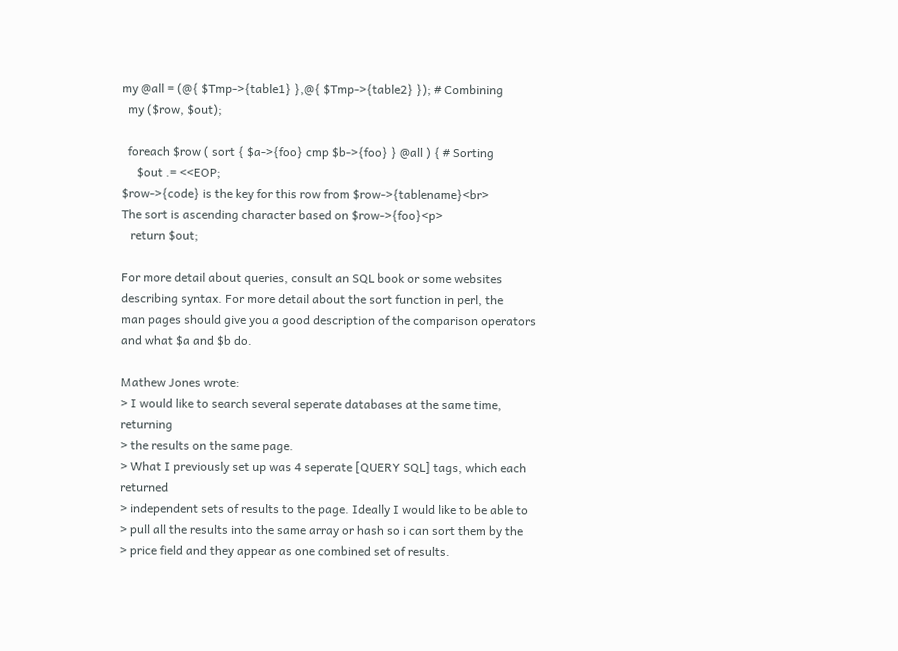my @all = (@{ $Tmp->{table1} },@{ $Tmp->{table2} }); # Combining
  my ($row, $out);

  foreach $row ( sort { $a->{foo} cmp $b->{foo} } @all ) { # Sorting
     $out .= <<EOP;
$row->{code} is the key for this row from $row->{tablename}<br>
The sort is ascending character based on $row->{foo}<p>
   return $out;

For more detail about queries, consult an SQL book or some websites
describing syntax. For more detail about the sort function in perl, the
man pages should give you a good description of the comparison operators
and what $a and $b do.

Mathew Jones wrote:
> I would like to search several seperate databases at the same time, returning
> the results on the same page.
> What I previously set up was 4 seperate [QUERY SQL] tags, which each returned
> independent sets of results to the page. Ideally I would like to be able to
> pull all the results into the same array or hash so i can sort them by the
> price field and they appear as one combined set of results.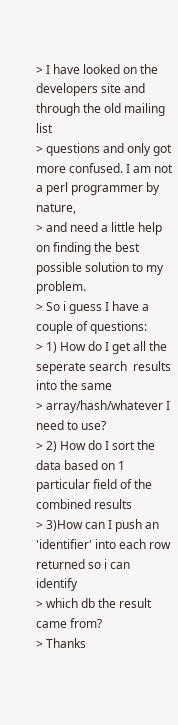> I have looked on the developers site and through the old mailing list
> questions and only got more confused. I am not a perl programmer by nature,
> and need a little help on finding the best possible solution to my problem.
> So i guess I have a couple of questions:
> 1) How do I get all the seperate search  results into the same
> array/hash/whatever I need to use?
> 2) How do I sort the data based on 1 particular field of the combined results
> 3)How can I push an 'identifier' into each row returned so i can identify
> which db the result came from?
> Thanks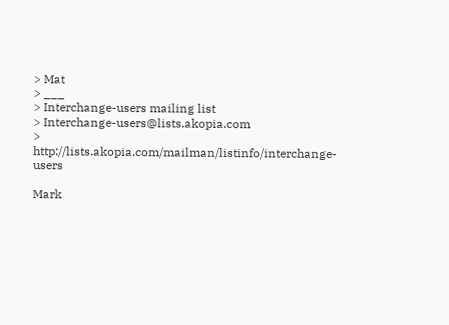> Mat
> ___
> Interchange-users mailing list
> Interchange-users@lists.akopia.com
> http://lists.akopia.com/mailman/listinfo/interchange-users

Mark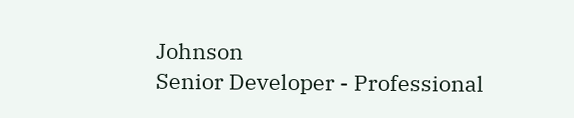Johnson
Senior Developer - Professional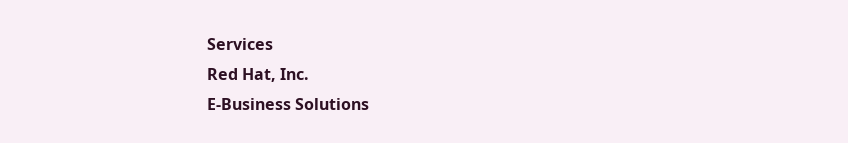Services
Red Hat, Inc.
E-Business Solutions